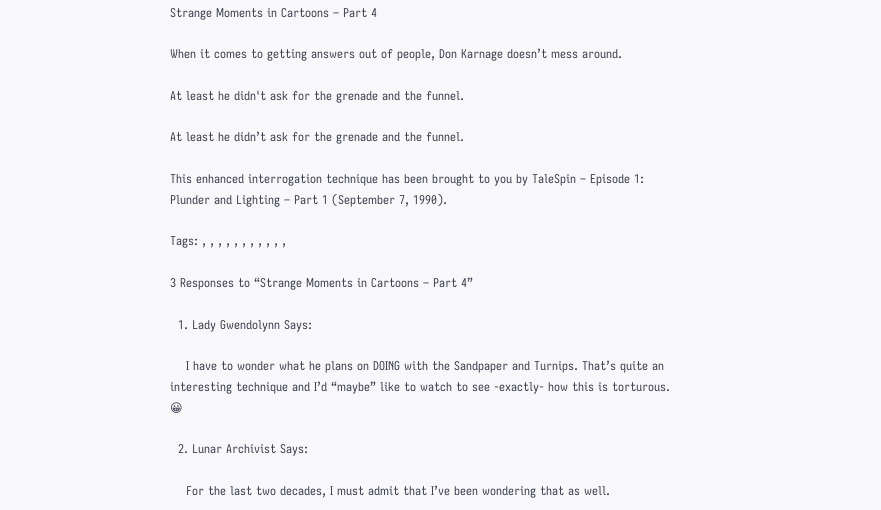Strange Moments in Cartoons – Part 4

When it comes to getting answers out of people, Don Karnage doesn’t mess around.

At least he didn't ask for the grenade and the funnel.

At least he didn’t ask for the grenade and the funnel.

This enhanced interrogation technique has been brought to you by TaleSpin – Episode 1: Plunder and Lighting – Part 1 (September 7, 1990).

Tags: , , , , , , , , , , ,

3 Responses to “Strange Moments in Cartoons – Part 4”

  1. Lady Gwendolynn Says:

    I have to wonder what he plans on DOING with the Sandpaper and Turnips. That’s quite an interesting technique and I’d “maybe” like to watch to see -exactly- how this is torturous. 😀

  2. Lunar Archivist Says:

    For the last two decades, I must admit that I’ve been wondering that as well.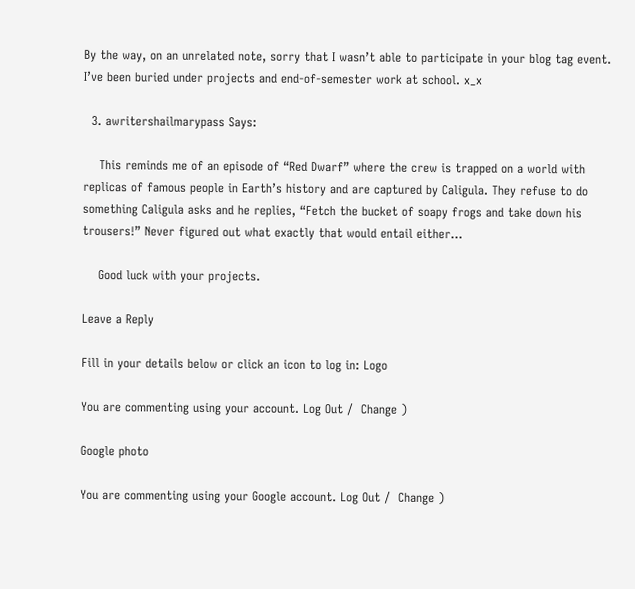By the way, on an unrelated note, sorry that I wasn’t able to participate in your blog tag event. I’ve been buried under projects and end-of-semester work at school. x_x

  3. awritershailmarypass Says:

    This reminds me of an episode of “Red Dwarf” where the crew is trapped on a world with replicas of famous people in Earth’s history and are captured by Caligula. They refuse to do something Caligula asks and he replies, “Fetch the bucket of soapy frogs and take down his trousers!” Never figured out what exactly that would entail either…

    Good luck with your projects.

Leave a Reply

Fill in your details below or click an icon to log in: Logo

You are commenting using your account. Log Out /  Change )

Google photo

You are commenting using your Google account. Log Out /  Change )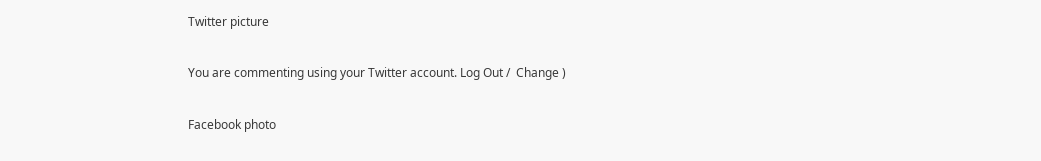Twitter picture

You are commenting using your Twitter account. Log Out /  Change )

Facebook photo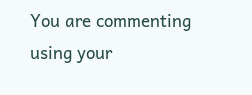You are commenting using your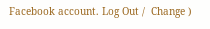Facebook account. Log Out /  Change )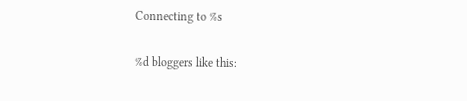Connecting to %s

%d bloggers like this: